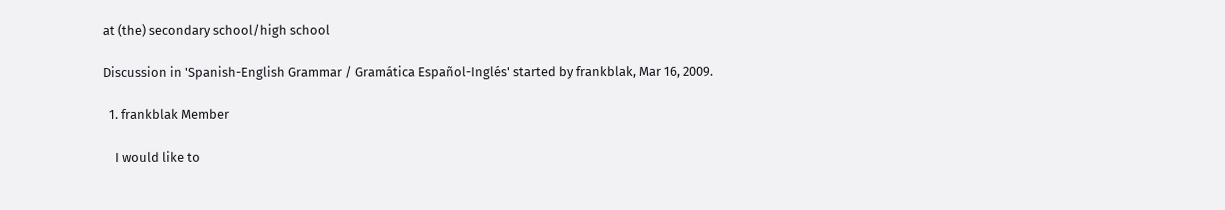at (the) secondary school/high school

Discussion in 'Spanish-English Grammar / Gramática Español-Inglés' started by frankblak, Mar 16, 2009.

  1. frankblak Member

    I would like to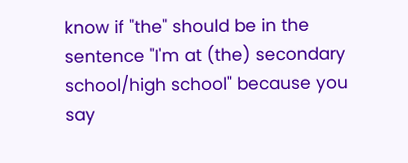know if "the" should be in the sentence "I'm at (the) secondary school/high school" because you say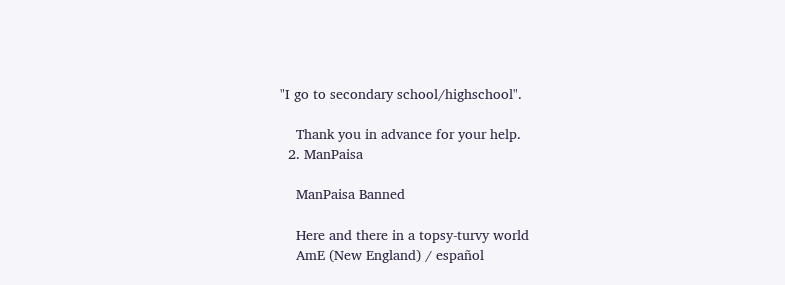"I go to secondary school/highschool".

    Thank you in advance for your help.
  2. ManPaisa

    ManPaisa Banned

    Here and there in a topsy-turvy world
    AmE (New England) / español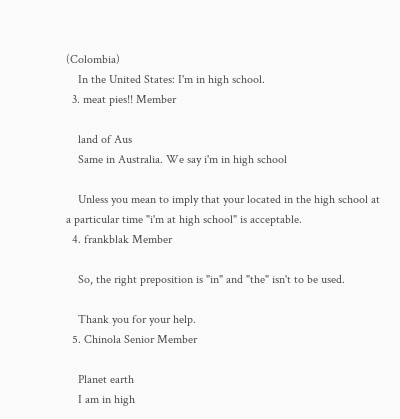(Colombia)
    In the United States: I'm in high school.
  3. meat pies!! Member

    land of Aus
    Same in Australia. We say i'm in high school

    Unless you mean to imply that your located in the high school at a particular time "i'm at high school" is acceptable.
  4. frankblak Member

    So, the right preposition is "in" and "the" isn't to be used.

    Thank you for your help.
  5. Chinola Senior Member

    Planet earth
    I am in high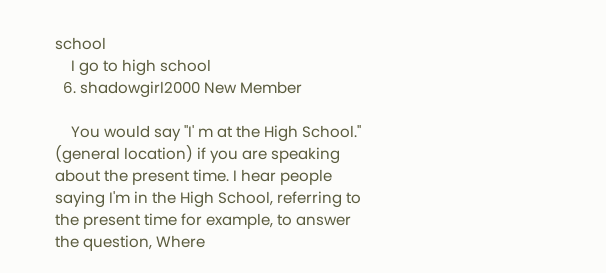school
    I go to high school
  6. shadowgirl2000 New Member

    You would say "I' m at the High School." (general location) if you are speaking about the present time. I hear people saying I'm in the High School, referring to the present time for example, to answer the question, Where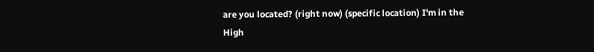are you located? (right now) (specific location) I'm in the High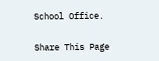School Office.

Share This Page